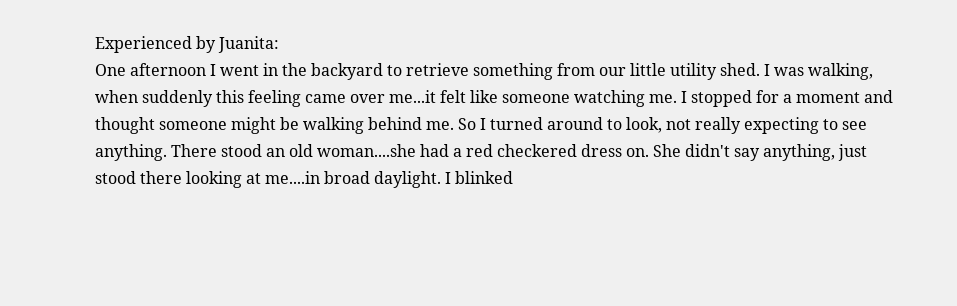Experienced by Juanita:
One afternoon I went in the backyard to retrieve something from our little utility shed. I was walking, when suddenly this feeling came over me...it felt like someone watching me. I stopped for a moment and thought someone might be walking behind me. So I turned around to look, not really expecting to see anything. There stood an old woman....she had a red checkered dress on. She didn't say anything, just stood there looking at me....in broad daylight. I blinked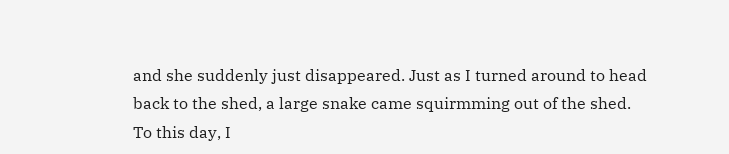and she suddenly just disappeared. Just as I turned around to head back to the shed, a large snake came squirmming out of the shed. To this day, I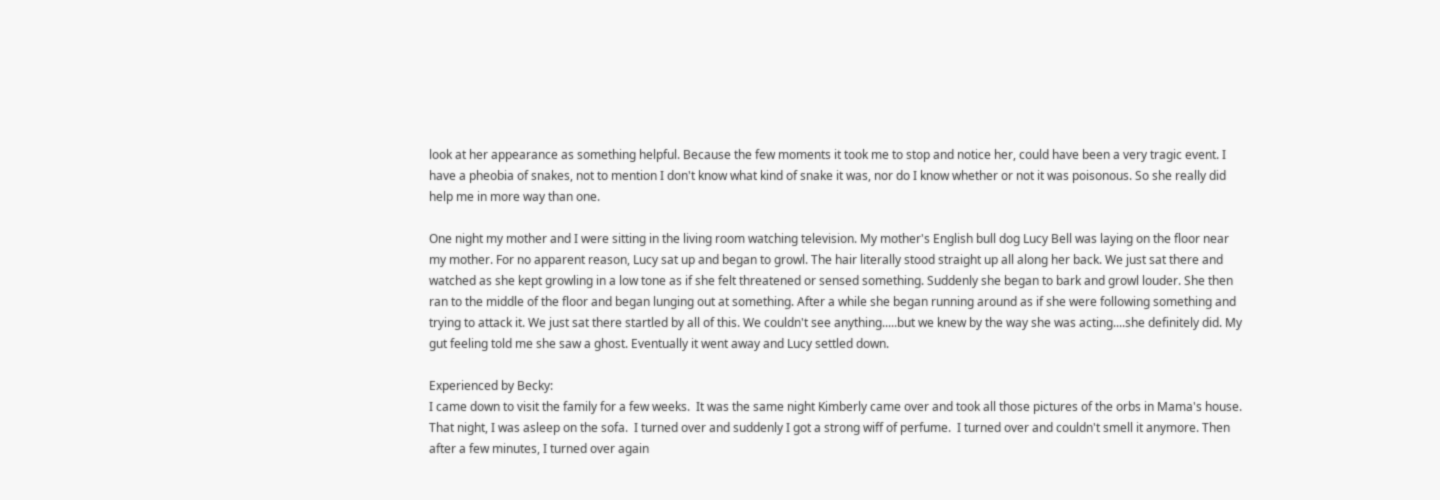look at her appearance as something helpful. Because the few moments it took me to stop and notice her, could have been a very tragic event. I have a pheobia of snakes, not to mention I don't know what kind of snake it was, nor do I know whether or not it was poisonous. So she really did help me in more way than one.

One night my mother and I were sitting in the living room watching television. My mother's English bull dog Lucy Bell was laying on the floor near my mother. For no apparent reason, Lucy sat up and began to growl. The hair literally stood straight up all along her back. We just sat there and watched as she kept growling in a low tone as if she felt threatened or sensed something. Suddenly she began to bark and growl louder. She then ran to the middle of the floor and began lunging out at something. After a while she began running around as if she were following something and trying to attack it. We just sat there startled by all of this. We couldn't see anything.....but we knew by the way she was acting....she definitely did. My gut feeling told me she saw a ghost. Eventually it went away and Lucy settled down.

Experienced by Becky:
I came down to visit the family for a few weeks.  It was the same night Kimberly came over and took all those pictures of the orbs in Mama's house.  That night, I was asleep on the sofa.  I turned over and suddenly I got a strong wiff of perfume.  I turned over and couldn't smell it anymore. Then after a few minutes, I turned over again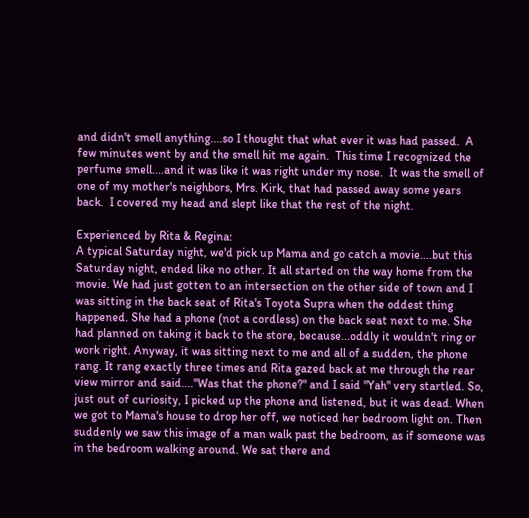and didn't smell anything....so I thought that what ever it was had passed.  A few minutes went by and the smell hit me again.  This time I recognized the perfume smell....and it was like it was right under my nose.  It was the smell of one of my mother's neighbors, Mrs. Kirk, that had passed away some years back.  I covered my head and slept like that the rest of the night.

Experienced by Rita & Regina:
A typical Saturday night, we'd pick up Mama and go catch a movie....but this Saturday night, ended like no other. It all started on the way home from the movie. We had just gotten to an intersection on the other side of town and I was sitting in the back seat of Rita's Toyota Supra when the oddest thing happened. She had a phone (not a cordless) on the back seat next to me. She had planned on taking it back to the store, because...oddly it wouldn't ring or work right. Anyway, it was sitting next to me and all of a sudden, the phone rang. It rang exactly three times and Rita gazed back at me through the rear view mirror and said...."Was that the phone?" and I said "Yah" very startled. So, just out of curiosity, I picked up the phone and listened, but it was dead. When we got to Mama's house to drop her off, we noticed her bedroom light on. Then suddenly we saw this image of a man walk past the bedroom, as if someone was in the bedroom walking around. We sat there and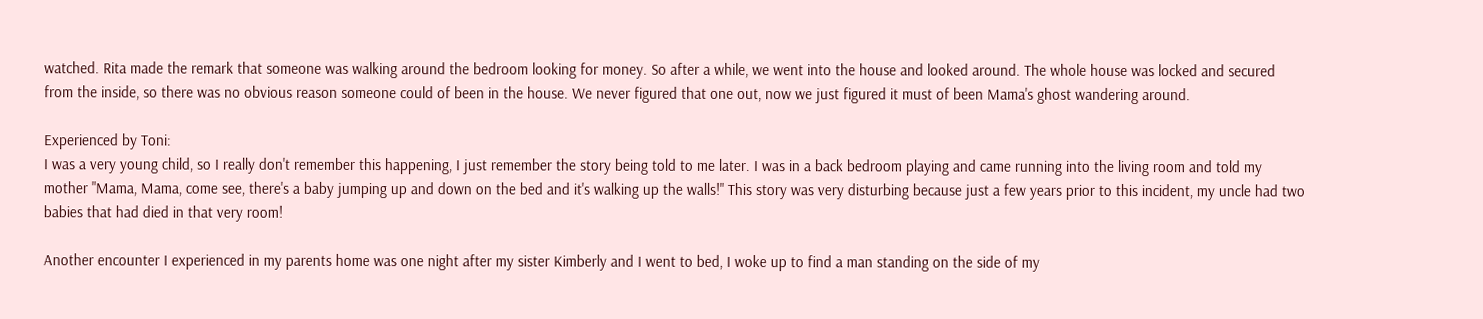watched. Rita made the remark that someone was walking around the bedroom looking for money. So after a while, we went into the house and looked around. The whole house was locked and secured from the inside, so there was no obvious reason someone could of been in the house. We never figured that one out, now we just figured it must of been Mama's ghost wandering around.

Experienced by Toni:
I was a very young child, so I really don't remember this happening, I just remember the story being told to me later. I was in a back bedroom playing and came running into the living room and told my mother "Mama, Mama, come see, there's a baby jumping up and down on the bed and it's walking up the walls!" This story was very disturbing because just a few years prior to this incident, my uncle had two babies that had died in that very room!

Another encounter I experienced in my parents home was one night after my sister Kimberly and I went to bed, I woke up to find a man standing on the side of my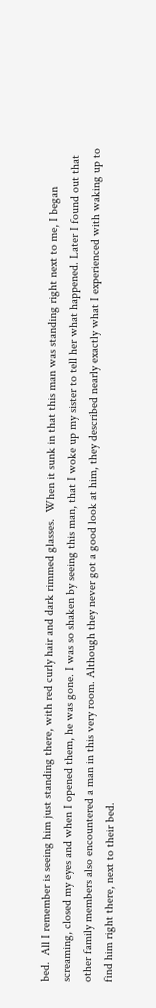bed.  All I remember is seeing him just standing there, with red curly hair and dark rimmed glasses.  When it sunk in that this man was standing right next to me, I began screaming, closed my eyes and when I opened them, he was gone. I was so shaken by seeing this man, that I woke up my sister to tell her what happened. Later I found out that other family members also encountered a man in this very room. Although they never got a good look at him, they described nearly exactly what I experienced with waking up to find him right there, next to their bed.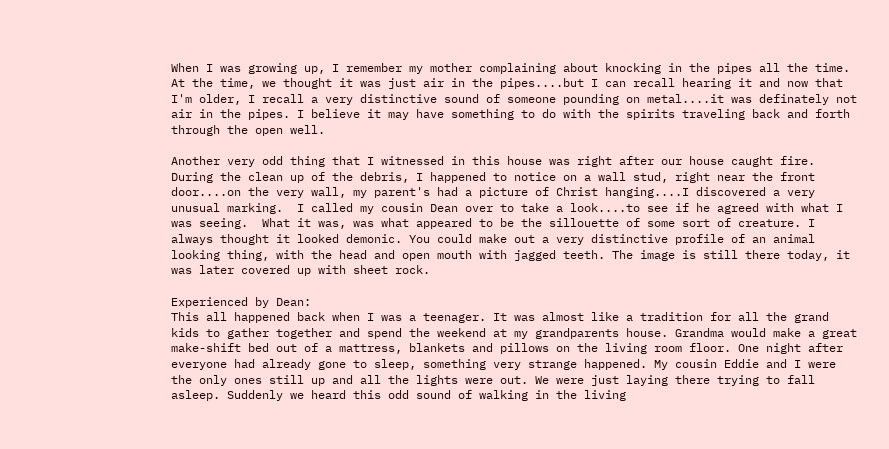When I was growing up, I remember my mother complaining about knocking in the pipes all the time. At the time, we thought it was just air in the pipes....but I can recall hearing it and now that I'm older, I recall a very distinctive sound of someone pounding on metal....it was definately not air in the pipes. I believe it may have something to do with the spirits traveling back and forth through the open well.

Another very odd thing that I witnessed in this house was right after our house caught fire. During the clean up of the debris, I happened to notice on a wall stud, right near the front door....on the very wall, my parent's had a picture of Christ hanging....I discovered a very unusual marking.  I called my cousin Dean over to take a look....to see if he agreed with what I was seeing.  What it was, was what appeared to be the sillouette of some sort of creature. I always thought it looked demonic. You could make out a very distinctive profile of an animal looking thing, with the head and open mouth with jagged teeth. The image is still there today, it was later covered up with sheet rock.

Experienced by Dean:
This all happened back when I was a teenager. It was almost like a tradition for all the grand kids to gather together and spend the weekend at my grandparents house. Grandma would make a great make-shift bed out of a mattress, blankets and pillows on the living room floor. One night after everyone had already gone to sleep, something very strange happened. My cousin Eddie and I were the only ones still up and all the lights were out. We were just laying there trying to fall asleep. Suddenly we heard this odd sound of walking in the living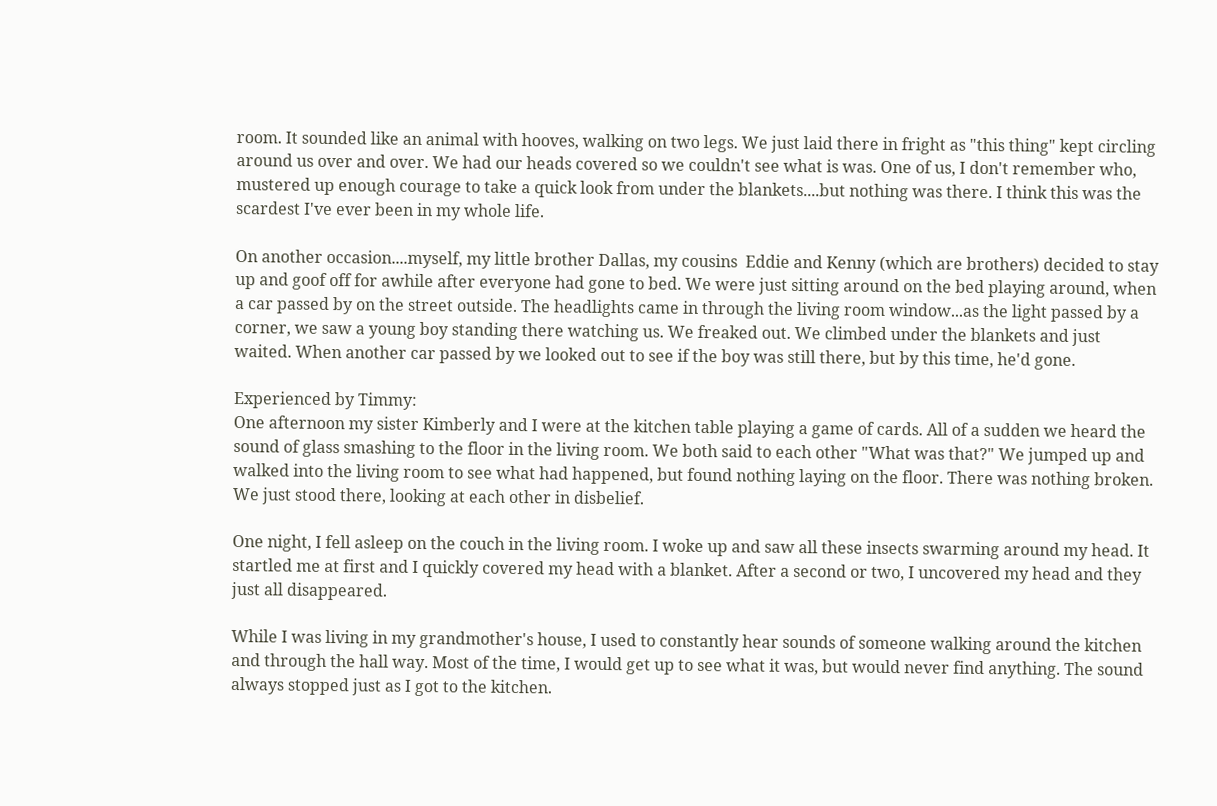room. It sounded like an animal with hooves, walking on two legs. We just laid there in fright as "this thing" kept circling around us over and over. We had our heads covered so we couldn't see what is was. One of us, I don't remember who, mustered up enough courage to take a quick look from under the blankets....but nothing was there. I think this was the scardest I've ever been in my whole life.

On another occasion....myself, my little brother Dallas, my cousins  Eddie and Kenny (which are brothers) decided to stay up and goof off for awhile after everyone had gone to bed. We were just sitting around on the bed playing around, when a car passed by on the street outside. The headlights came in through the living room window...as the light passed by a corner, we saw a young boy standing there watching us. We freaked out. We climbed under the blankets and just waited. When another car passed by we looked out to see if the boy was still there, but by this time, he'd gone.

Experienced by Timmy:
One afternoon my sister Kimberly and I were at the kitchen table playing a game of cards. All of a sudden we heard the sound of glass smashing to the floor in the living room. We both said to each other "What was that?" We jumped up and walked into the living room to see what had happened, but found nothing laying on the floor. There was nothing broken. We just stood there, looking at each other in disbelief.

One night, I fell asleep on the couch in the living room. I woke up and saw all these insects swarming around my head. It startled me at first and I quickly covered my head with a blanket. After a second or two, I uncovered my head and they just all disappeared.

While I was living in my grandmother's house, I used to constantly hear sounds of someone walking around the kitchen and through the hall way. Most of the time, I would get up to see what it was, but would never find anything. The sound always stopped just as I got to the kitchen.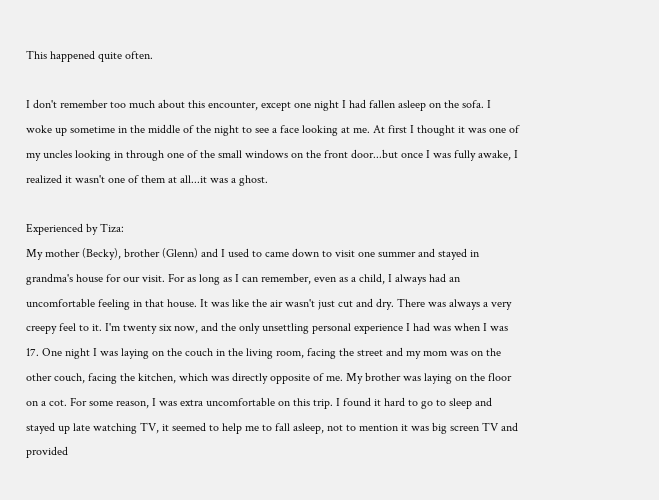This happened quite often.

I don't remember too much about this encounter, except one night I had fallen asleep on the sofa. I woke up sometime in the middle of the night to see a face looking at me. At first I thought it was one of my uncles looking in through one of the small windows on the front door...but once I was fully awake, I realized it wasn't one of them at all...it was a ghost.

Experienced by Tiza:
My mother (Becky), brother (Glenn) and I used to came down to visit one summer and stayed in grandma's house for our visit. For as long as I can remember, even as a child, I always had an uncomfortable feeling in that house. It was like the air wasn't just cut and dry. There was always a very creepy feel to it. I'm twenty six now, and the only unsettling personal experience I had was when I was 17. One night I was laying on the couch in the living room, facing the street and my mom was on the other couch, facing the kitchen, which was directly opposite of me. My brother was laying on the floor on a cot. For some reason, I was extra uncomfortable on this trip. I found it hard to go to sleep and stayed up late watching TV, it seemed to help me to fall asleep, not to mention it was big screen TV and provided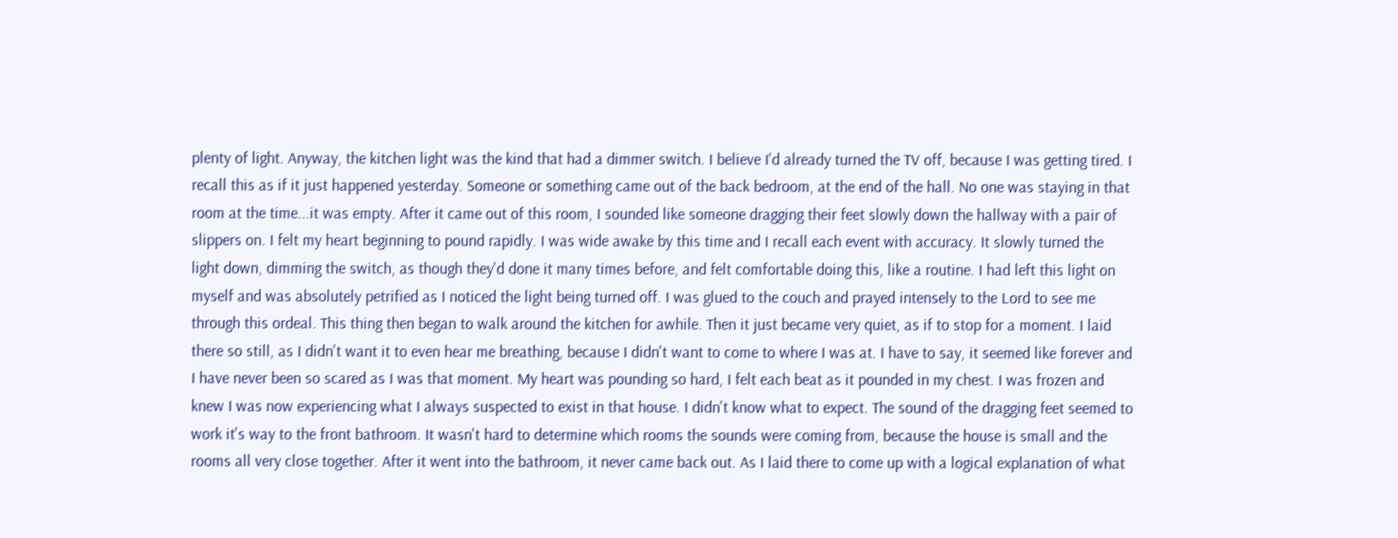plenty of light. Anyway, the kitchen light was the kind that had a dimmer switch. I believe I'd already turned the TV off, because I was getting tired. I recall this as if it just happened yesterday. Someone or something came out of the back bedroom, at the end of the hall. No one was staying in that room at the time...it was empty. After it came out of this room, I sounded like someone dragging their feet slowly down the hallway with a pair of slippers on. I felt my heart beginning to pound rapidly. I was wide awake by this time and I recall each event with accuracy. It slowly turned the light down, dimming the switch, as though they'd done it many times before, and felt comfortable doing this, like a routine. I had left this light on myself and was absolutely petrified as I noticed the light being turned off. I was glued to the couch and prayed intensely to the Lord to see me through this ordeal. This thing then began to walk around the kitchen for awhile. Then it just became very quiet, as if to stop for a moment. I laid there so still, as I didn't want it to even hear me breathing, because I didn't want to come to where I was at. I have to say, it seemed like forever and I have never been so scared as I was that moment. My heart was pounding so hard, I felt each beat as it pounded in my chest. I was frozen and knew I was now experiencing what I always suspected to exist in that house. I didn't know what to expect. The sound of the dragging feet seemed to work it's way to the front bathroom. It wasn't hard to determine which rooms the sounds were coming from, because the house is small and the rooms all very close together. After it went into the bathroom, it never came back out. As I laid there to come up with a logical explanation of what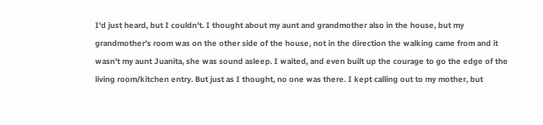I'd just heard, but I couldn't. I thought about my aunt and grandmother also in the house, but my grandmother's room was on the other side of the house, not in the direction the walking came from and it wasn't my aunt Juanita, she was sound asleep. I waited, and even built up the courage to go the edge of the living room/kitchen entry. But just as I thought, no one was there. I kept calling out to my mother, but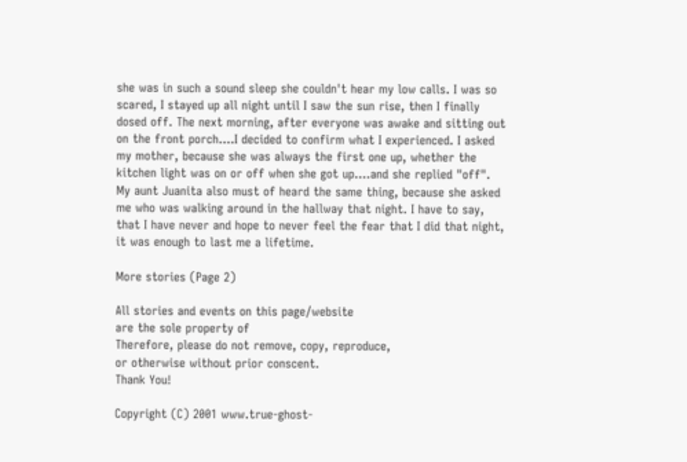she was in such a sound sleep she couldn't hear my low calls. I was so scared, I stayed up all night until I saw the sun rise, then I finally dosed off. The next morning, after everyone was awake and sitting out on the front porch....I decided to confirm what I experienced. I asked my mother, because she was always the first one up, whether the kitchen light was on or off when she got up....and she replied "off". My aunt Juanita also must of heard the same thing, because she asked me who was walking around in the hallway that night. I have to say, that I have never and hope to never feel the fear that I did that night, it was enough to last me a lifetime.

More stories (Page 2)

All stories and events on this page/website
are the sole property of
Therefore, please do not remove, copy, reproduce,
or otherwise without prior conscent.
Thank You!

Copyright (C) 2001 www.true-ghost-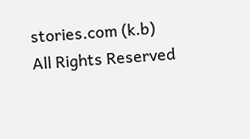stories.com (k.b)
All Rights Reserved